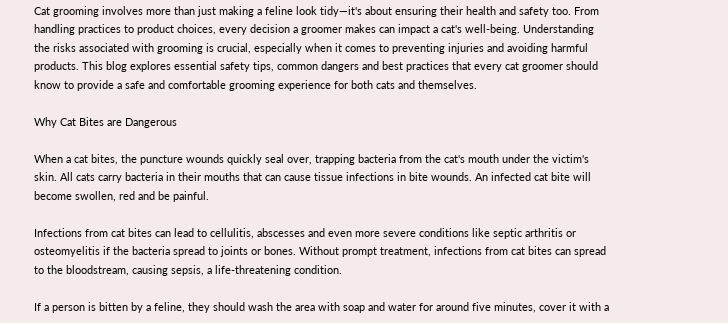Cat grooming involves more than just making a feline look tidy—it's about ensuring their health and safety too. From handling practices to product choices, every decision a groomer makes can impact a cat's well-being. Understanding the risks associated with grooming is crucial, especially when it comes to preventing injuries and avoiding harmful products. This blog explores essential safety tips, common dangers and best practices that every cat groomer should know to provide a safe and comfortable grooming experience for both cats and themselves.

Why Cat Bites are Dangerous

When a cat bites, the puncture wounds quickly seal over, trapping bacteria from the cat's mouth under the victim's skin. All cats carry bacteria in their mouths that can cause tissue infections in bite wounds. An infected cat bite will become swollen, red and be painful.

Infections from cat bites can lead to cellulitis, abscesses and even more severe conditions like septic arthritis or osteomyelitis if the bacteria spread to joints or bones. Without prompt treatment, infections from cat bites can spread to the bloodstream, causing sepsis, a life-threatening condition.

If a person is bitten by a feline, they should wash the area with soap and water for around five minutes, cover it with a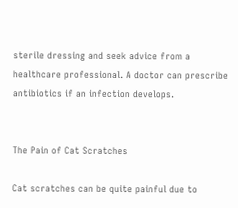sterile dressing and seek advice from a healthcare professional. A doctor can prescribe antibiotics if an infection develops.


The Pain of Cat Scratches

Cat scratches can be quite painful due to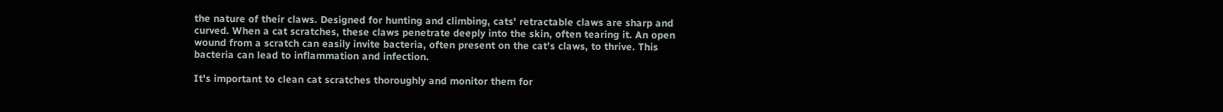the nature of their claws. Designed for hunting and climbing, cats' retractable claws are sharp and curved. When a cat scratches, these claws penetrate deeply into the skin, often tearing it. An open wound from a scratch can easily invite bacteria, often present on the cat's claws, to thrive. This bacteria can lead to inflammation and infection.

It's important to clean cat scratches thoroughly and monitor them for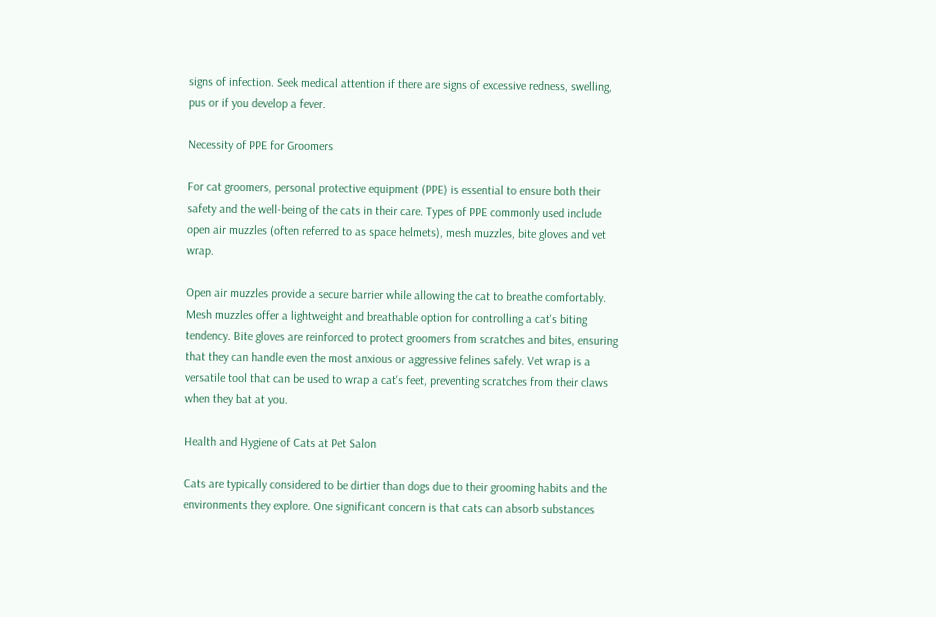signs of infection. Seek medical attention if there are signs of excessive redness, swelling, pus or if you develop a fever.

Necessity of PPE for Groomers

For cat groomers, personal protective equipment (PPE) is essential to ensure both their safety and the well-being of the cats in their care. Types of PPE commonly used include open air muzzles (often referred to as space helmets), mesh muzzles, bite gloves and vet wrap.

Open air muzzles provide a secure barrier while allowing the cat to breathe comfortably. Mesh muzzles offer a lightweight and breathable option for controlling a cat's biting tendency. Bite gloves are reinforced to protect groomers from scratches and bites, ensuring that they can handle even the most anxious or aggressive felines safely. Vet wrap is a versatile tool that can be used to wrap a cat's feet, preventing scratches from their claws when they bat at you.

Health and Hygiene of Cats at Pet Salon

Cats are typically considered to be dirtier than dogs due to their grooming habits and the environments they explore. One significant concern is that cats can absorb substances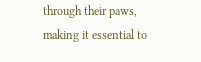through their paws, making it essential to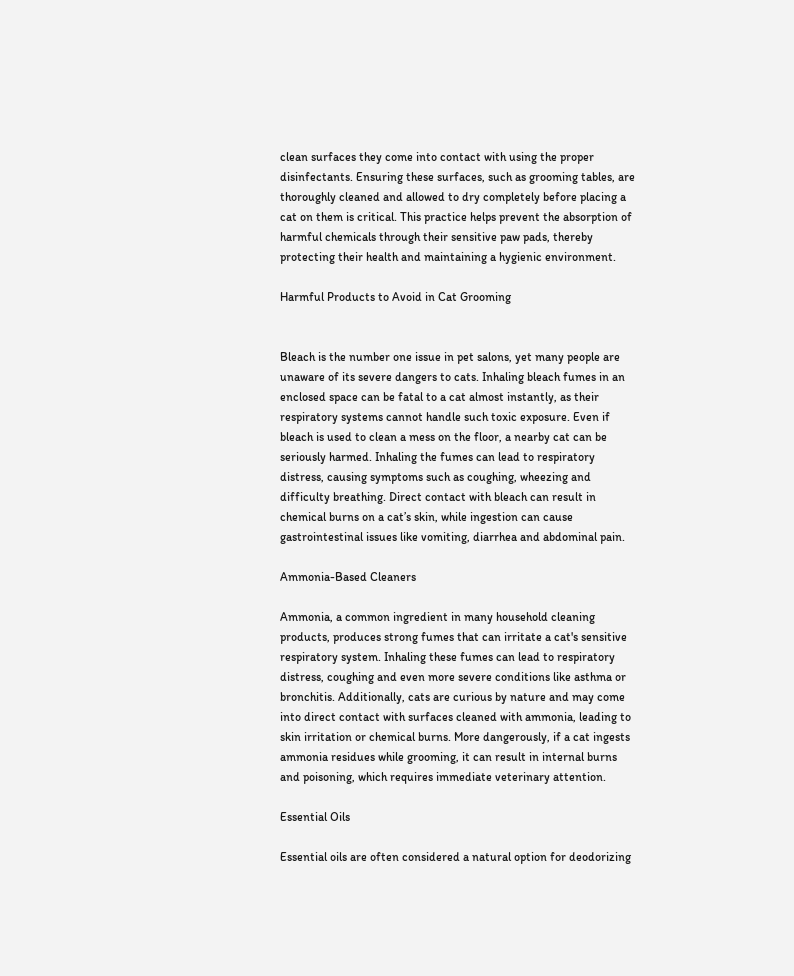clean surfaces they come into contact with using the proper disinfectants. Ensuring these surfaces, such as grooming tables, are thoroughly cleaned and allowed to dry completely before placing a cat on them is critical. This practice helps prevent the absorption of harmful chemicals through their sensitive paw pads, thereby protecting their health and maintaining a hygienic environment.

Harmful Products to Avoid in Cat Grooming


Bleach is the number one issue in pet salons, yet many people are unaware of its severe dangers to cats. Inhaling bleach fumes in an enclosed space can be fatal to a cat almost instantly, as their respiratory systems cannot handle such toxic exposure. Even if bleach is used to clean a mess on the floor, a nearby cat can be seriously harmed. Inhaling the fumes can lead to respiratory distress, causing symptoms such as coughing, wheezing and difficulty breathing. Direct contact with bleach can result in chemical burns on a cat’s skin, while ingestion can cause gastrointestinal issues like vomiting, diarrhea and abdominal pain.

Ammonia-Based Cleaners

Ammonia, a common ingredient in many household cleaning products, produces strong fumes that can irritate a cat's sensitive respiratory system. Inhaling these fumes can lead to respiratory distress, coughing and even more severe conditions like asthma or bronchitis. Additionally, cats are curious by nature and may come into direct contact with surfaces cleaned with ammonia, leading to skin irritation or chemical burns. More dangerously, if a cat ingests ammonia residues while grooming, it can result in internal burns and poisoning, which requires immediate veterinary attention.

Essential Oils

Essential oils are often considered a natural option for deodorizing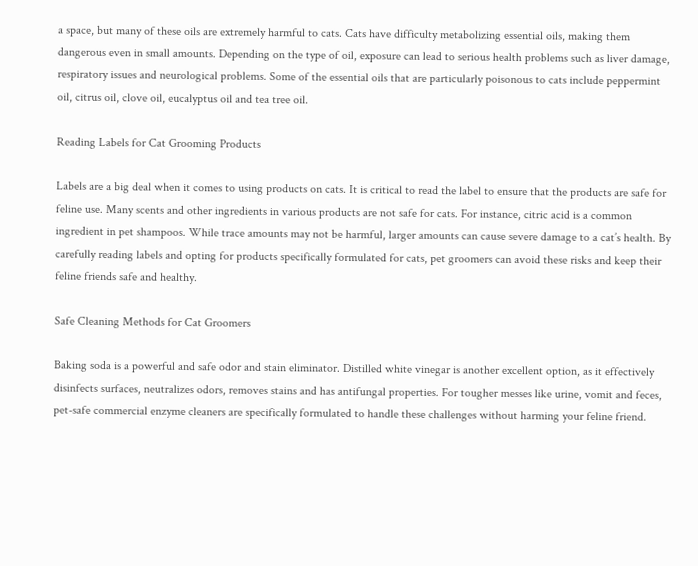a space, but many of these oils are extremely harmful to cats. Cats have difficulty metabolizing essential oils, making them dangerous even in small amounts. Depending on the type of oil, exposure can lead to serious health problems such as liver damage, respiratory issues and neurological problems. Some of the essential oils that are particularly poisonous to cats include peppermint oil, citrus oil, clove oil, eucalyptus oil and tea tree oil.

Reading Labels for Cat Grooming Products

Labels are a big deal when it comes to using products on cats. It is critical to read the label to ensure that the products are safe for feline use. Many scents and other ingredients in various products are not safe for cats. For instance, citric acid is a common ingredient in pet shampoos. While trace amounts may not be harmful, larger amounts can cause severe damage to a cat’s health. By carefully reading labels and opting for products specifically formulated for cats, pet groomers can avoid these risks and keep their feline friends safe and healthy.

Safe Cleaning Methods for Cat Groomers

Baking soda is a powerful and safe odor and stain eliminator. Distilled white vinegar is another excellent option, as it effectively disinfects surfaces, neutralizes odors, removes stains and has antifungal properties. For tougher messes like urine, vomit and feces, pet-safe commercial enzyme cleaners are specifically formulated to handle these challenges without harming your feline friend.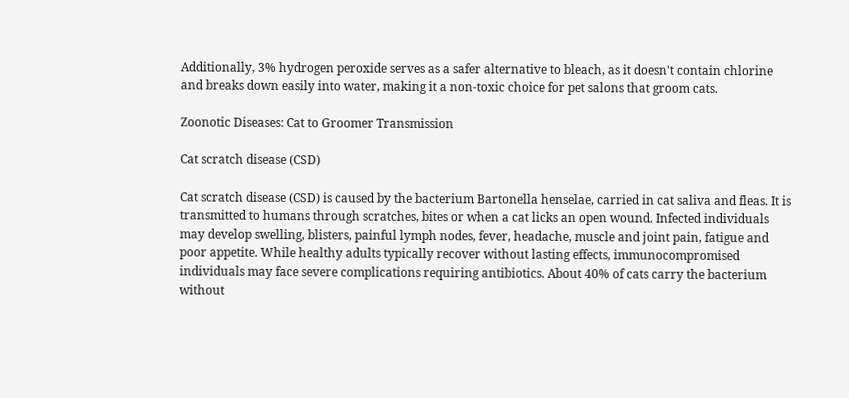Additionally, 3% hydrogen peroxide serves as a safer alternative to bleach, as it doesn't contain chlorine and breaks down easily into water, making it a non-toxic choice for pet salons that groom cats.

Zoonotic Diseases: Cat to Groomer Transmission

Cat scratch disease (CSD)

Cat scratch disease (CSD) is caused by the bacterium Bartonella henselae, carried in cat saliva and fleas. It is transmitted to humans through scratches, bites or when a cat licks an open wound. Infected individuals may develop swelling, blisters, painful lymph nodes, fever, headache, muscle and joint pain, fatigue and poor appetite. While healthy adults typically recover without lasting effects, immunocompromised individuals may face severe complications requiring antibiotics. About 40% of cats carry the bacterium without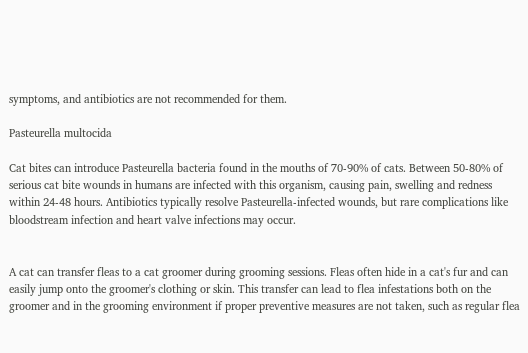symptoms, and antibiotics are not recommended for them.

Pasteurella multocida

Cat bites can introduce Pasteurella bacteria found in the mouths of 70-90% of cats. Between 50-80% of serious cat bite wounds in humans are infected with this organism, causing pain, swelling and redness within 24-48 hours. Antibiotics typically resolve Pasteurella-infected wounds, but rare complications like bloodstream infection and heart valve infections may occur.


A cat can transfer fleas to a cat groomer during grooming sessions. Fleas often hide in a cat's fur and can easily jump onto the groomer's clothing or skin. This transfer can lead to flea infestations both on the groomer and in the grooming environment if proper preventive measures are not taken, such as regular flea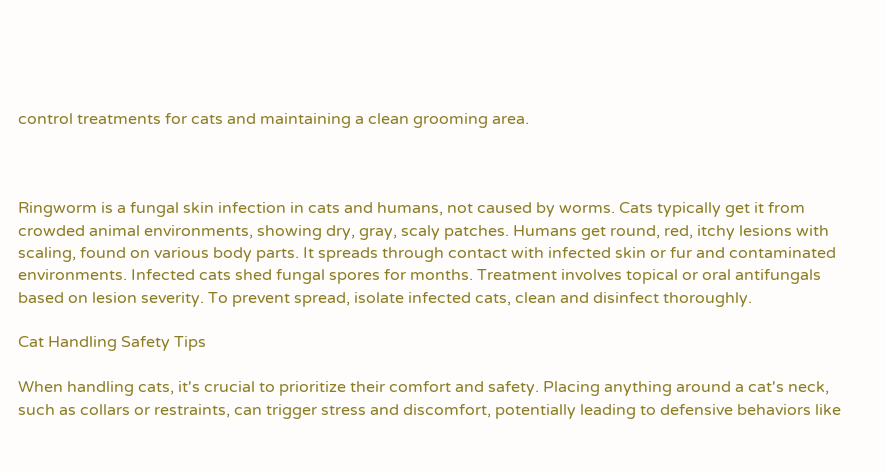control treatments for cats and maintaining a clean grooming area.



Ringworm is a fungal skin infection in cats and humans, not caused by worms. Cats typically get it from crowded animal environments, showing dry, gray, scaly patches. Humans get round, red, itchy lesions with scaling, found on various body parts. It spreads through contact with infected skin or fur and contaminated environments. Infected cats shed fungal spores for months. Treatment involves topical or oral antifungals based on lesion severity. To prevent spread, isolate infected cats, clean and disinfect thoroughly.

Cat Handling Safety Tips

When handling cats, it's crucial to prioritize their comfort and safety. Placing anything around a cat's neck, such as collars or restraints, can trigger stress and discomfort, potentially leading to defensive behaviors like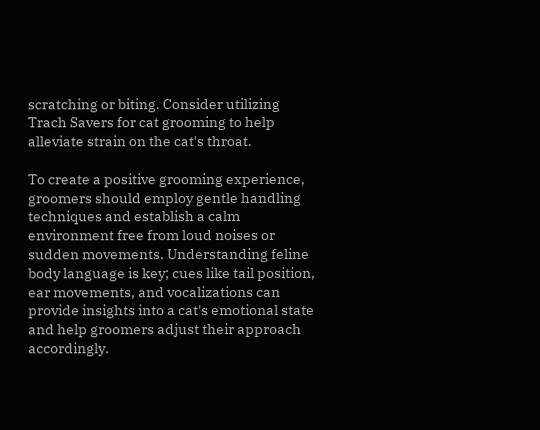scratching or biting. Consider utilizing Trach Savers for cat grooming to help alleviate strain on the cat's throat.

To create a positive grooming experience, groomers should employ gentle handling techniques and establish a calm environment free from loud noises or sudden movements. Understanding feline body language is key; cues like tail position, ear movements, and vocalizations can provide insights into a cat's emotional state and help groomers adjust their approach accordingly.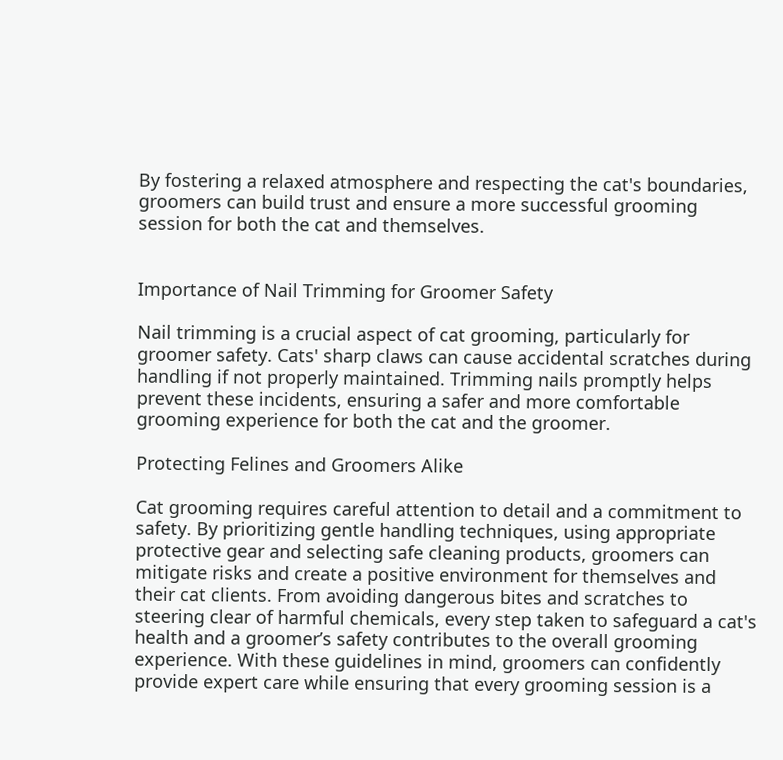By fostering a relaxed atmosphere and respecting the cat's boundaries, groomers can build trust and ensure a more successful grooming session for both the cat and themselves.


Importance of Nail Trimming for Groomer Safety

Nail trimming is a crucial aspect of cat grooming, particularly for groomer safety. Cats' sharp claws can cause accidental scratches during handling if not properly maintained. Trimming nails promptly helps prevent these incidents, ensuring a safer and more comfortable grooming experience for both the cat and the groomer.

Protecting Felines and Groomers Alike

Cat grooming requires careful attention to detail and a commitment to safety. By prioritizing gentle handling techniques, using appropriate protective gear and selecting safe cleaning products, groomers can mitigate risks and create a positive environment for themselves and their cat clients. From avoiding dangerous bites and scratches to steering clear of harmful chemicals, every step taken to safeguard a cat's health and a groomer’s safety contributes to the overall grooming experience. With these guidelines in mind, groomers can confidently provide expert care while ensuring that every grooming session is a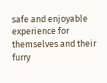safe and enjoyable experience for themselves and their furry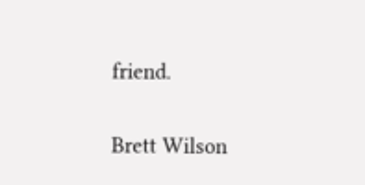friend.

Brett Wilson